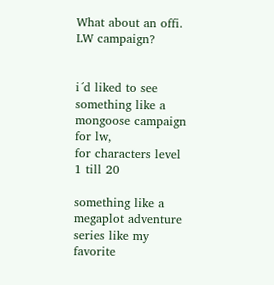What about an offi. LW campaign?


i´d liked to see something like a mongoose campaign for lw,
for characters level 1 till 20

something like a megaplot adventure series like my favorite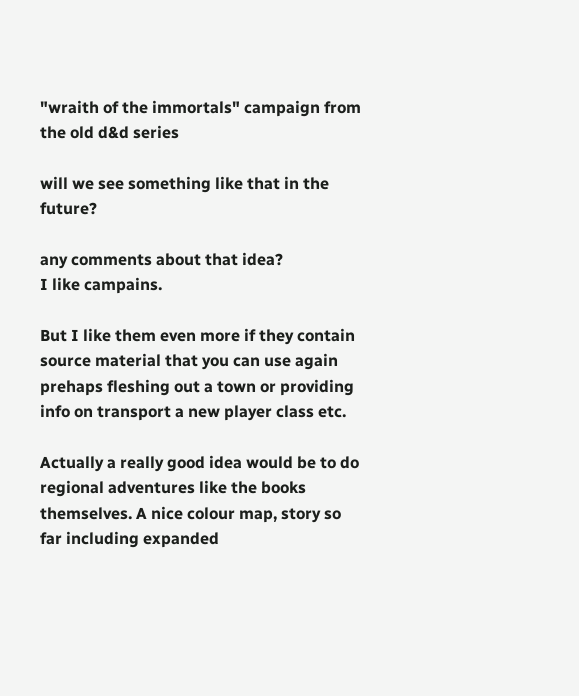"wraith of the immortals" campaign from the old d&d series

will we see something like that in the future?

any comments about that idea?
I like campains.

But I like them even more if they contain source material that you can use again prehaps fleshing out a town or providing info on transport a new player class etc.

Actually a really good idea would be to do regional adventures like the books themselves. A nice colour map, story so far including expanded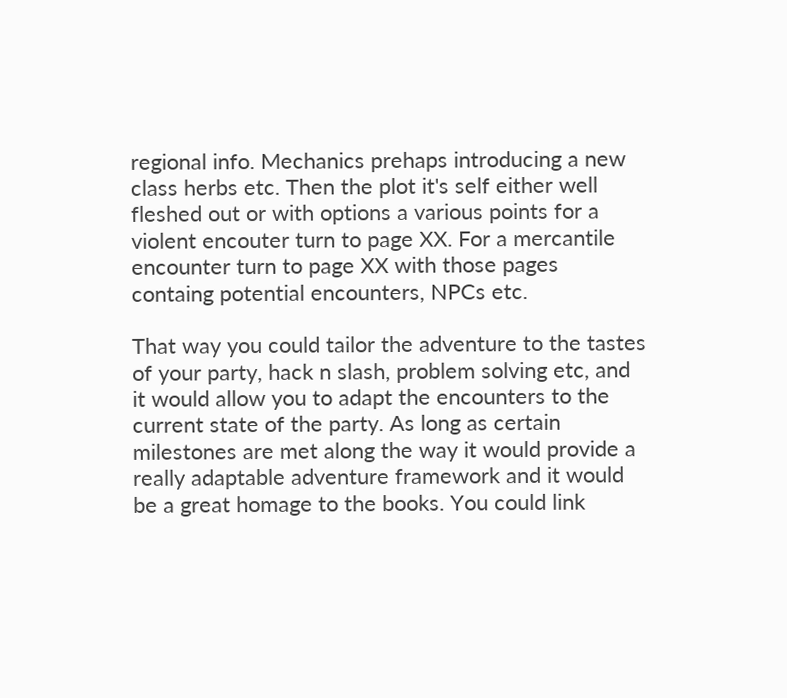regional info. Mechanics prehaps introducing a new class herbs etc. Then the plot it's self either well fleshed out or with options a various points for a violent encouter turn to page XX. For a mercantile encounter turn to page XX with those pages containg potential encounters, NPCs etc.

That way you could tailor the adventure to the tastes of your party, hack n slash, problem solving etc, and it would allow you to adapt the encounters to the current state of the party. As long as certain milestones are met along the way it would provide a really adaptable adventure framework and it would be a great homage to the books. You could link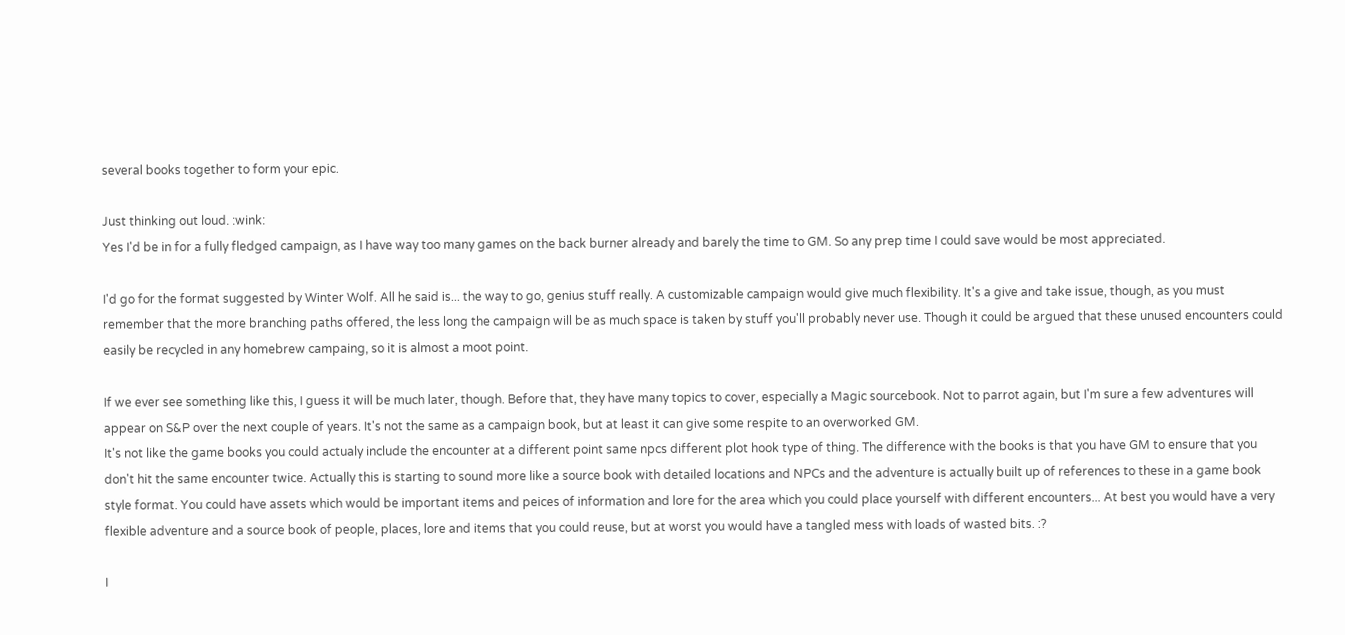several books together to form your epic.

Just thinking out loud. :wink:
Yes I'd be in for a fully fledged campaign, as I have way too many games on the back burner already and barely the time to GM. So any prep time I could save would be most appreciated.

I'd go for the format suggested by Winter Wolf. All he said is... the way to go, genius stuff really. A customizable campaign would give much flexibility. It's a give and take issue, though, as you must remember that the more branching paths offered, the less long the campaign will be as much space is taken by stuff you'll probably never use. Though it could be argued that these unused encounters could easily be recycled in any homebrew campaing, so it is almost a moot point.

If we ever see something like this, I guess it will be much later, though. Before that, they have many topics to cover, especially a Magic sourcebook. Not to parrot again, but I'm sure a few adventures will appear on S&P over the next couple of years. It's not the same as a campaign book, but at least it can give some respite to an overworked GM.
It's not like the game books you could actualy include the encounter at a different point same npcs different plot hook type of thing. The difference with the books is that you have GM to ensure that you don't hit the same encounter twice. Actually this is starting to sound more like a source book with detailed locations and NPCs and the adventure is actually built up of references to these in a game book style format. You could have assets which would be important items and peices of information and lore for the area which you could place yourself with different encounters... At best you would have a very flexible adventure and a source book of people, places, lore and items that you could reuse, but at worst you would have a tangled mess with loads of wasted bits. :?

I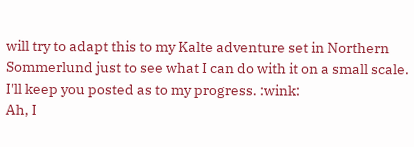will try to adapt this to my Kalte adventure set in Northern Sommerlund just to see what I can do with it on a small scale. I'll keep you posted as to my progress. :wink:
Ah, I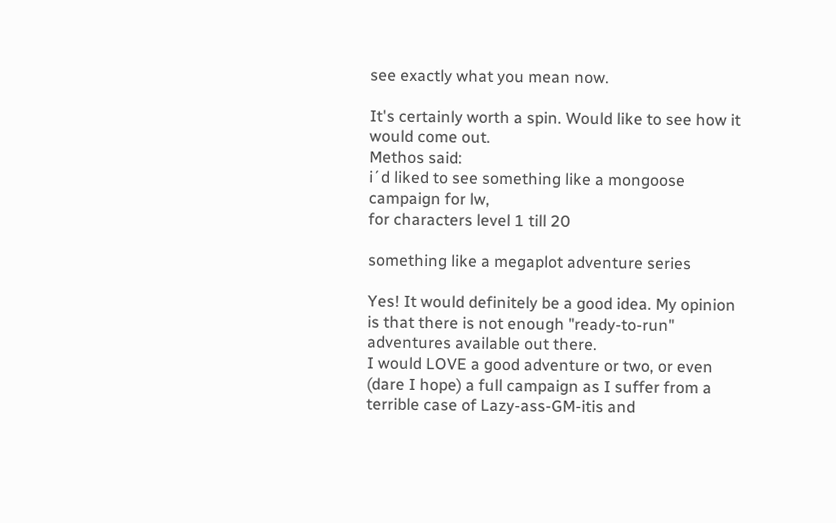see exactly what you mean now.

It's certainly worth a spin. Would like to see how it would come out.
Methos said:
i´d liked to see something like a mongoose campaign for lw,
for characters level 1 till 20

something like a megaplot adventure series

Yes! It would definitely be a good idea. My opinion is that there is not enough "ready-to-run" adventures available out there.
I would LOVE a good adventure or two, or even (dare I hope) a full campaign as I suffer from a terrible case of Lazy-ass-GM-itis and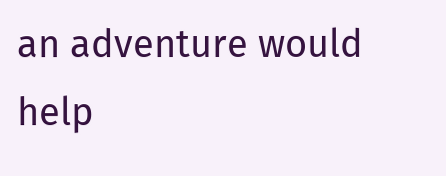an adventure would help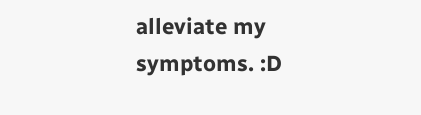alleviate my symptoms. :D